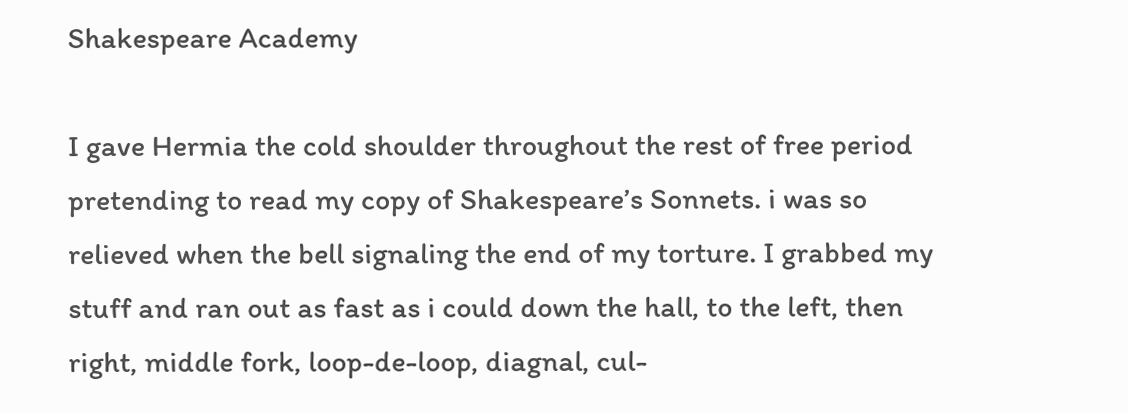Shakespeare Academy

I gave Hermia the cold shoulder throughout the rest of free period pretending to read my copy of Shakespeare’s Sonnets. i was so relieved when the bell signaling the end of my torture. I grabbed my stuff and ran out as fast as i could down the hall, to the left, then right, middle fork, loop-de-loop, diagnal, cul-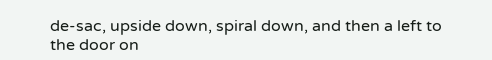de-sac, upside down, spiral down, and then a left to the door on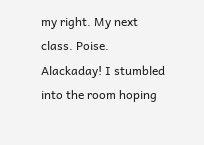my right. My next class. Poise. Alackaday! I stumbled into the room hoping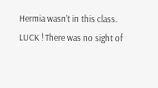Hermia wasn’t in this class. LUCK ! There was no sight of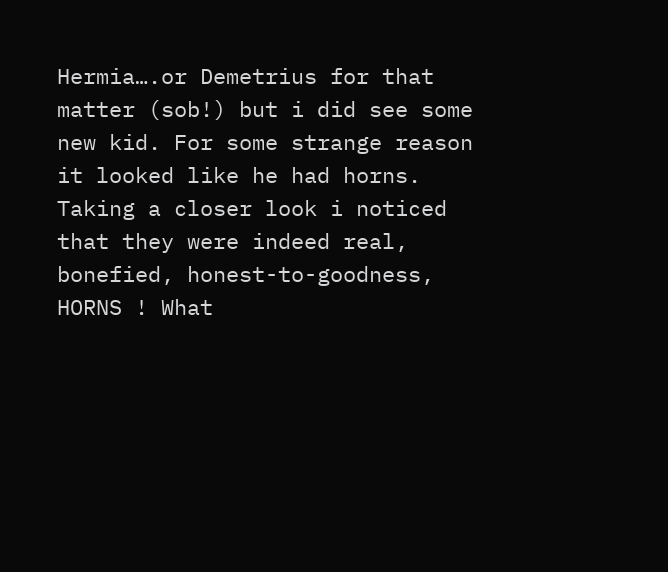Hermia….or Demetrius for that matter (sob!) but i did see some new kid. For some strange reason it looked like he had horns. Taking a closer look i noticed that they were indeed real, bonefied, honest-to-goodness, HORNS ! What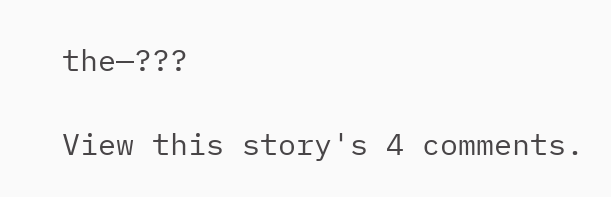the—???

View this story's 4 comments.